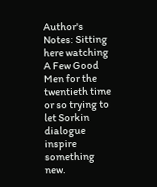Author's Notes: Sitting here watching A Few Good Men for the twentieth time or so trying to let Sorkin dialogue inspire something new.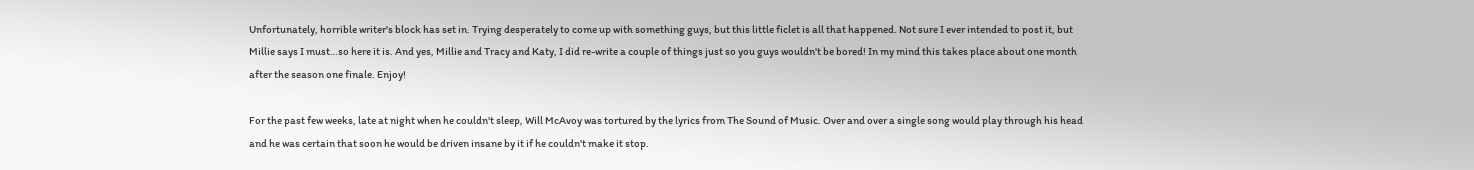Unfortunately, horrible writer's block has set in. Trying desperately to come up with something guys, but this little ficlet is all that happened. Not sure I ever intended to post it, but Millie says I must…so here it is. And yes, Millie and Tracy and Katy, I did re-write a couple of things just so you guys wouldn't be bored! In my mind this takes place about one month after the season one finale. Enjoy!

For the past few weeks, late at night when he couldn't sleep, Will McAvoy was tortured by the lyrics from The Sound of Music. Over and over a single song would play through his head and he was certain that soon he would be driven insane by it if he couldn't make it stop.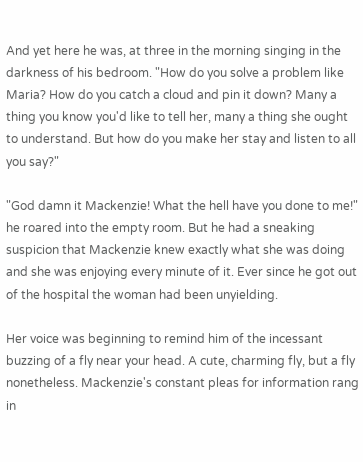And yet here he was, at three in the morning singing in the darkness of his bedroom. "How do you solve a problem like Maria? How do you catch a cloud and pin it down? Many a thing you know you'd like to tell her, many a thing she ought to understand. But how do you make her stay and listen to all you say?"

"God damn it Mackenzie! What the hell have you done to me!" he roared into the empty room. But he had a sneaking suspicion that Mackenzie knew exactly what she was doing and she was enjoying every minute of it. Ever since he got out of the hospital the woman had been unyielding.

Her voice was beginning to remind him of the incessant buzzing of a fly near your head. A cute, charming fly, but a fly nonetheless. Mackenzie's constant pleas for information rang in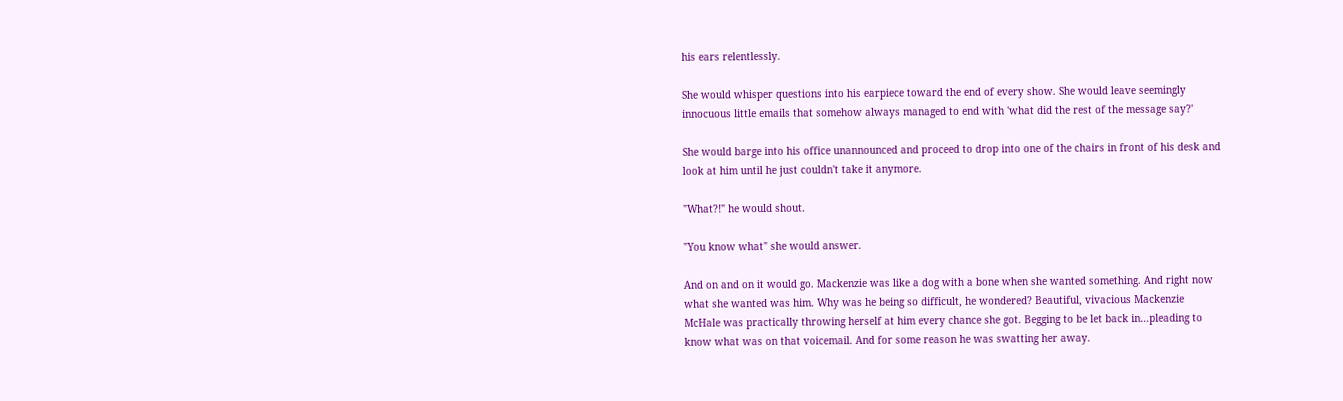his ears relentlessly.

She would whisper questions into his earpiece toward the end of every show. She would leave seemingly innocuous little emails that somehow always managed to end with 'what did the rest of the message say?'

She would barge into his office unannounced and proceed to drop into one of the chairs in front of his desk and look at him until he just couldn't take it anymore.

"What?!" he would shout.

"You know what" she would answer.

And on and on it would go. Mackenzie was like a dog with a bone when she wanted something. And right now what she wanted was him. Why was he being so difficult, he wondered? Beautiful, vivacious Mackenzie McHale was practically throwing herself at him every chance she got. Begging to be let back in…pleading to know what was on that voicemail. And for some reason he was swatting her away.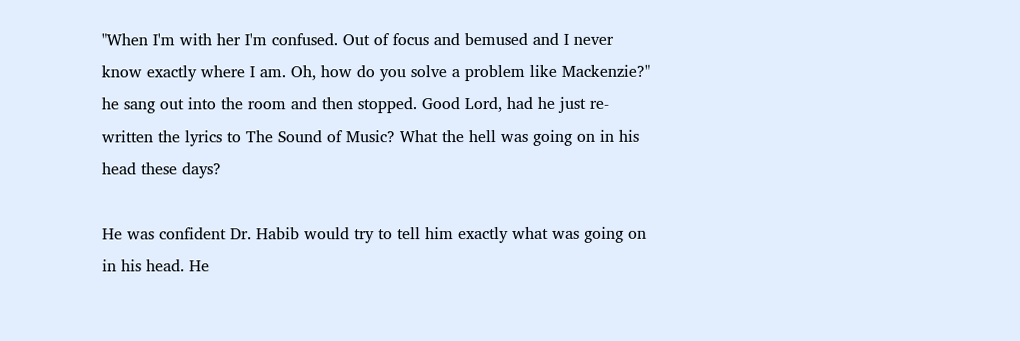"When I'm with her I'm confused. Out of focus and bemused and I never know exactly where I am. Oh, how do you solve a problem like Mackenzie?" he sang out into the room and then stopped. Good Lord, had he just re-written the lyrics to The Sound of Music? What the hell was going on in his head these days?

He was confident Dr. Habib would try to tell him exactly what was going on in his head. He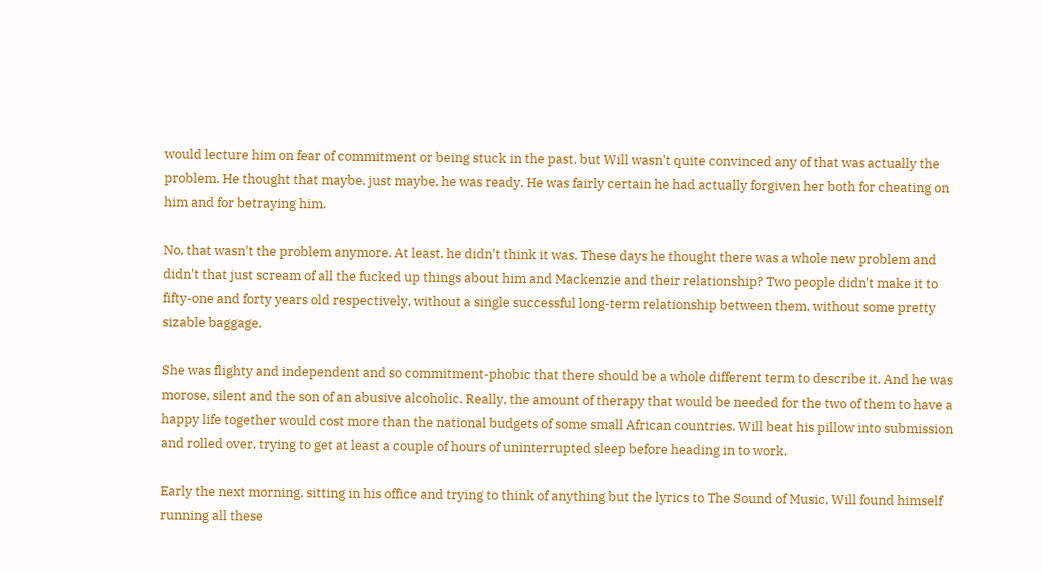would lecture him on fear of commitment or being stuck in the past, but Will wasn't quite convinced any of that was actually the problem. He thought that maybe, just maybe, he was ready. He was fairly certain he had actually forgiven her both for cheating on him and for betraying him.

No, that wasn't the problem anymore. At least, he didn't think it was. These days he thought there was a whole new problem and didn't that just scream of all the fucked up things about him and Mackenzie and their relationship? Two people didn't make it to fifty-one and forty years old respectively, without a single successful long-term relationship between them, without some pretty sizable baggage.

She was flighty and independent and so commitment-phobic that there should be a whole different term to describe it. And he was morose, silent and the son of an abusive alcoholic. Really, the amount of therapy that would be needed for the two of them to have a happy life together would cost more than the national budgets of some small African countries. Will beat his pillow into submission and rolled over, trying to get at least a couple of hours of uninterrupted sleep before heading in to work.

Early the next morning, sitting in his office and trying to think of anything but the lyrics to The Sound of Music, Will found himself running all these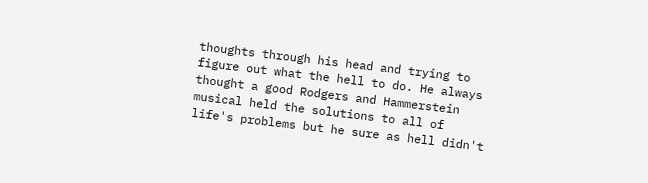thoughts through his head and trying to figure out what the hell to do. He always thought a good Rodgers and Hammerstein musical held the solutions to all of life's problems but he sure as hell didn't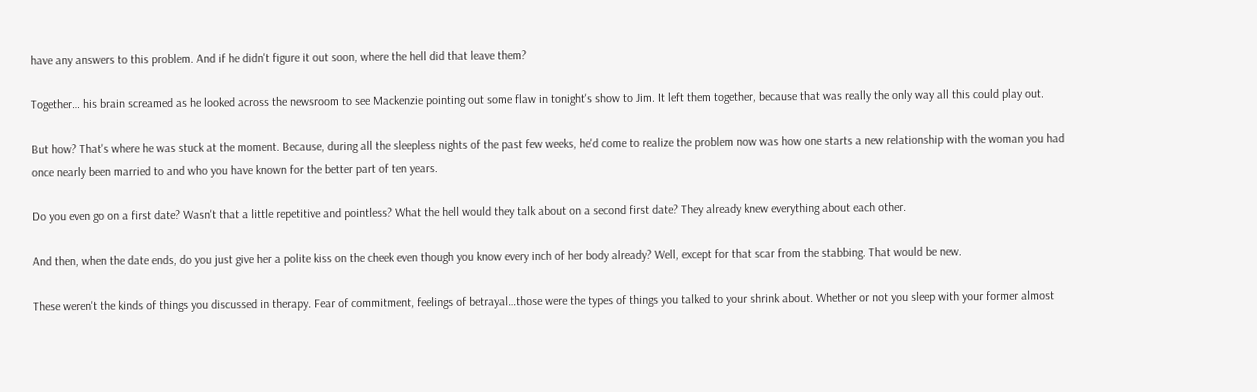have any answers to this problem. And if he didn't figure it out soon, where the hell did that leave them?

Together… his brain screamed as he looked across the newsroom to see Mackenzie pointing out some flaw in tonight's show to Jim. It left them together, because that was really the only way all this could play out.

But how? That's where he was stuck at the moment. Because, during all the sleepless nights of the past few weeks, he'd come to realize the problem now was how one starts a new relationship with the woman you had once nearly been married to and who you have known for the better part of ten years.

Do you even go on a first date? Wasn't that a little repetitive and pointless? What the hell would they talk about on a second first date? They already knew everything about each other.

And then, when the date ends, do you just give her a polite kiss on the cheek even though you know every inch of her body already? Well, except for that scar from the stabbing. That would be new.

These weren't the kinds of things you discussed in therapy. Fear of commitment, feelings of betrayal…those were the types of things you talked to your shrink about. Whether or not you sleep with your former almost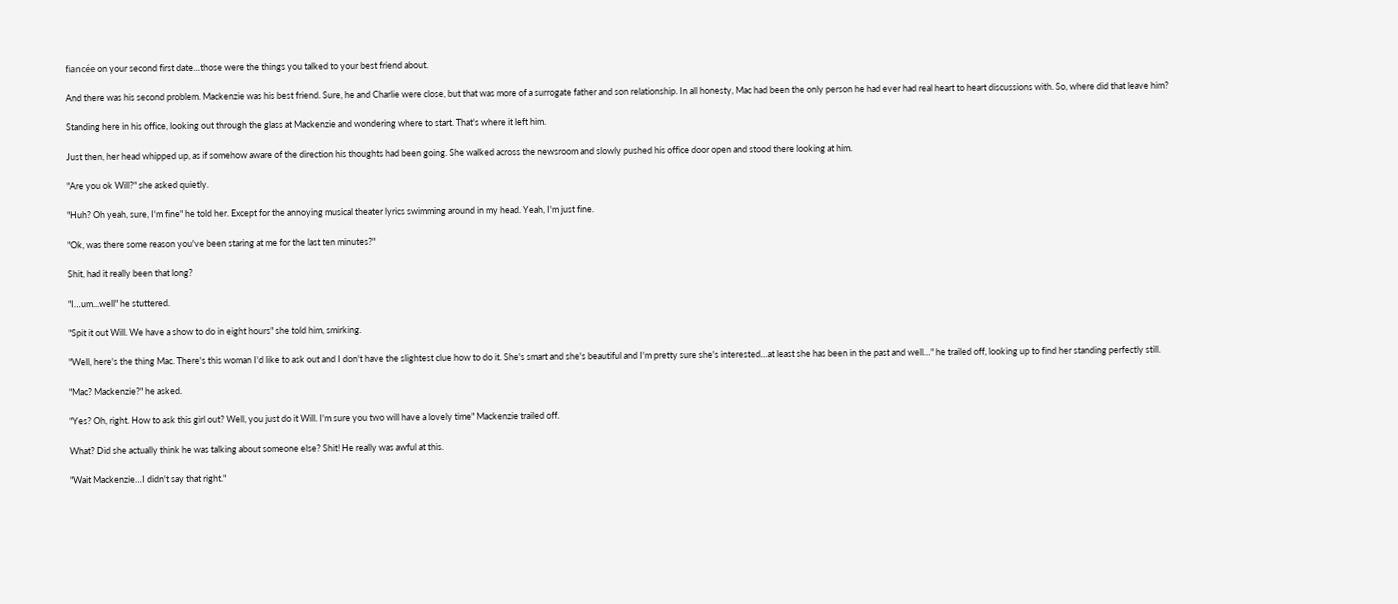fiancée on your second first date…those were the things you talked to your best friend about.

And there was his second problem. Mackenzie was his best friend. Sure, he and Charlie were close, but that was more of a surrogate father and son relationship. In all honesty, Mac had been the only person he had ever had real heart to heart discussions with. So, where did that leave him?

Standing here in his office, looking out through the glass at Mackenzie and wondering where to start. That's where it left him.

Just then, her head whipped up, as if somehow aware of the direction his thoughts had been going. She walked across the newsroom and slowly pushed his office door open and stood there looking at him.

"Are you ok Will?" she asked quietly.

"Huh? Oh yeah, sure, I'm fine" he told her. Except for the annoying musical theater lyrics swimming around in my head. Yeah, I'm just fine.

"Ok, was there some reason you've been staring at me for the last ten minutes?"

Shit, had it really been that long?

"I…um...well" he stuttered.

"Spit it out Will. We have a show to do in eight hours" she told him, smirking.

"Well, here's the thing Mac. There's this woman I'd like to ask out and I don't have the slightest clue how to do it. She's smart and she's beautiful and I'm pretty sure she's interested…at least she has been in the past and well…" he trailed off, looking up to find her standing perfectly still.

"Mac? Mackenzie?" he asked.

"Yes? Oh, right. How to ask this girl out? Well, you just do it Will. I'm sure you two will have a lovely time" Mackenzie trailed off.

What? Did she actually think he was talking about someone else? Shit! He really was awful at this.

"Wait Mackenzie…I didn't say that right."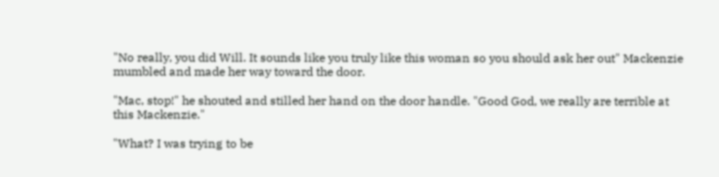"No really, you did Will. It sounds like you truly like this woman so you should ask her out" Mackenzie mumbled and made her way toward the door.

"Mac, stop!" he shouted and stilled her hand on the door handle. "Good God, we really are terrible at this Mackenzie."

"What? I was trying to be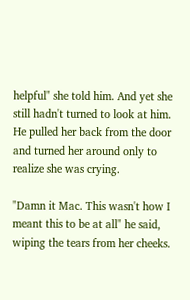helpful" she told him. And yet she still hadn't turned to look at him. He pulled her back from the door and turned her around only to realize she was crying.

"Damn it Mac. This wasn't how I meant this to be at all" he said, wiping the tears from her cheeks.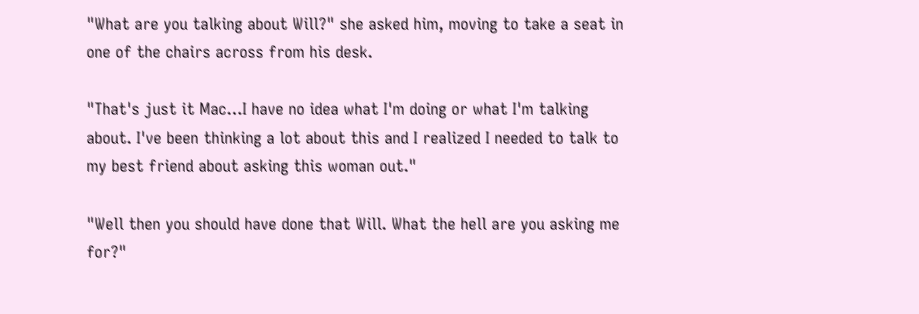"What are you talking about Will?" she asked him, moving to take a seat in one of the chairs across from his desk.

"That's just it Mac…I have no idea what I'm doing or what I'm talking about. I've been thinking a lot about this and I realized I needed to talk to my best friend about asking this woman out."

"Well then you should have done that Will. What the hell are you asking me for?"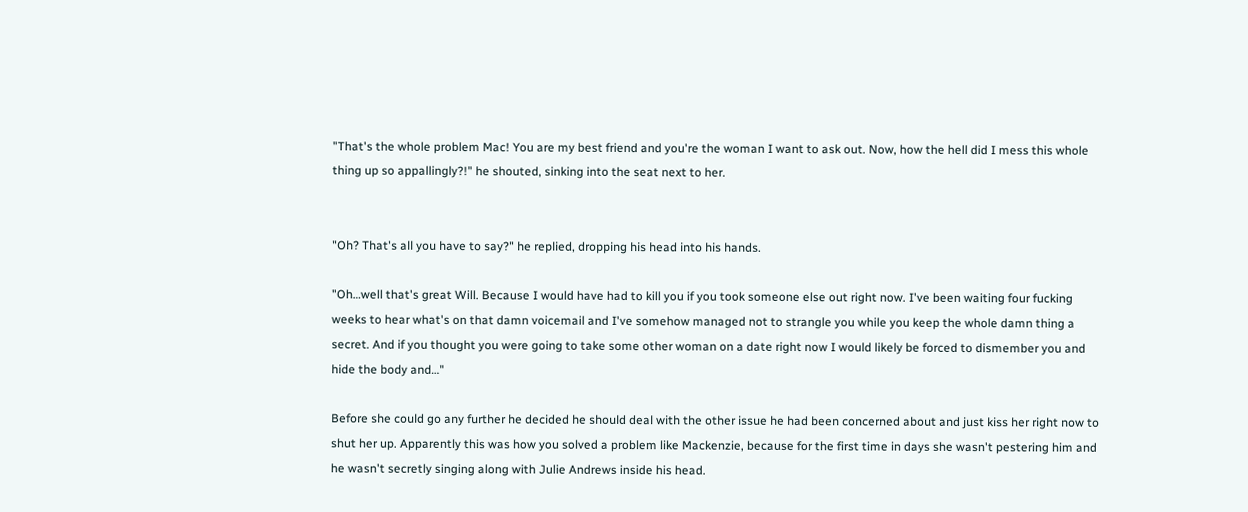"That's the whole problem Mac! You are my best friend and you're the woman I want to ask out. Now, how the hell did I mess this whole thing up so appallingly?!" he shouted, sinking into the seat next to her.


"Oh? That's all you have to say?" he replied, dropping his head into his hands.

"Oh…well that's great Will. Because I would have had to kill you if you took someone else out right now. I've been waiting four fucking weeks to hear what's on that damn voicemail and I've somehow managed not to strangle you while you keep the whole damn thing a secret. And if you thought you were going to take some other woman on a date right now I would likely be forced to dismember you and hide the body and…"

Before she could go any further he decided he should deal with the other issue he had been concerned about and just kiss her right now to shut her up. Apparently this was how you solved a problem like Mackenzie, because for the first time in days she wasn't pestering him and he wasn't secretly singing along with Julie Andrews inside his head.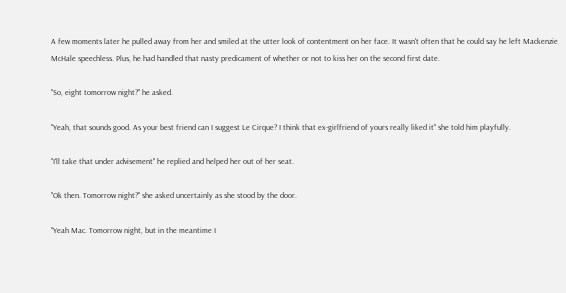A few moments later he pulled away from her and smiled at the utter look of contentment on her face. It wasn't often that he could say he left Mackenzie McHale speechless. Plus, he had handled that nasty predicament of whether or not to kiss her on the second first date.

"So, eight tomorrow night?" he asked.

"Yeah, that sounds good. As your best friend can I suggest Le Cirque? I think that ex-girlfriend of yours really liked it" she told him playfully.

"I'll take that under advisement" he replied and helped her out of her seat.

"Ok then. Tomorrow night?" she asked uncertainly as she stood by the door.

"Yeah Mac. Tomorrow night, but in the meantime I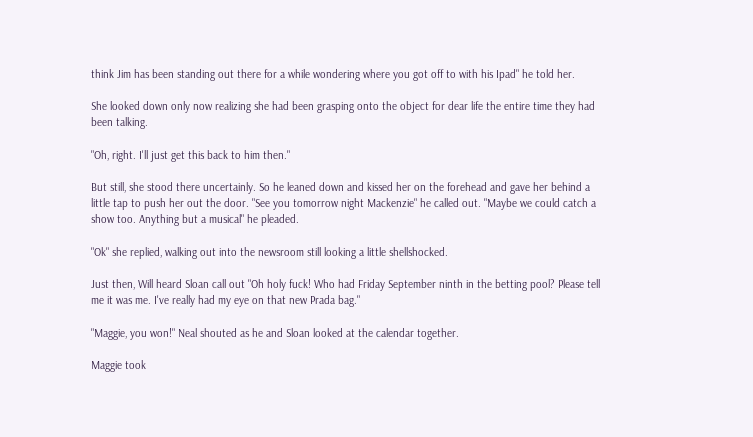think Jim has been standing out there for a while wondering where you got off to with his Ipad" he told her.

She looked down only now realizing she had been grasping onto the object for dear life the entire time they had been talking.

"Oh, right. I'll just get this back to him then."

But still, she stood there uncertainly. So he leaned down and kissed her on the forehead and gave her behind a little tap to push her out the door. "See you tomorrow night Mackenzie" he called out. "Maybe we could catch a show too. Anything but a musical" he pleaded.

"Ok" she replied, walking out into the newsroom still looking a little shellshocked.

Just then, Will heard Sloan call out "Oh holy fuck! Who had Friday September ninth in the betting pool? Please tell me it was me. I've really had my eye on that new Prada bag."

"Maggie, you won!" Neal shouted as he and Sloan looked at the calendar together.

Maggie took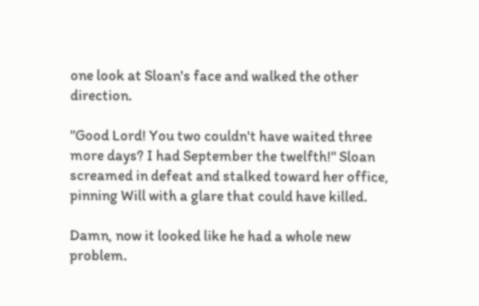one look at Sloan's face and walked the other direction.

"Good Lord! You two couldn't have waited three more days? I had September the twelfth!" Sloan screamed in defeat and stalked toward her office, pinning Will with a glare that could have killed.

Damn, now it looked like he had a whole new problem.